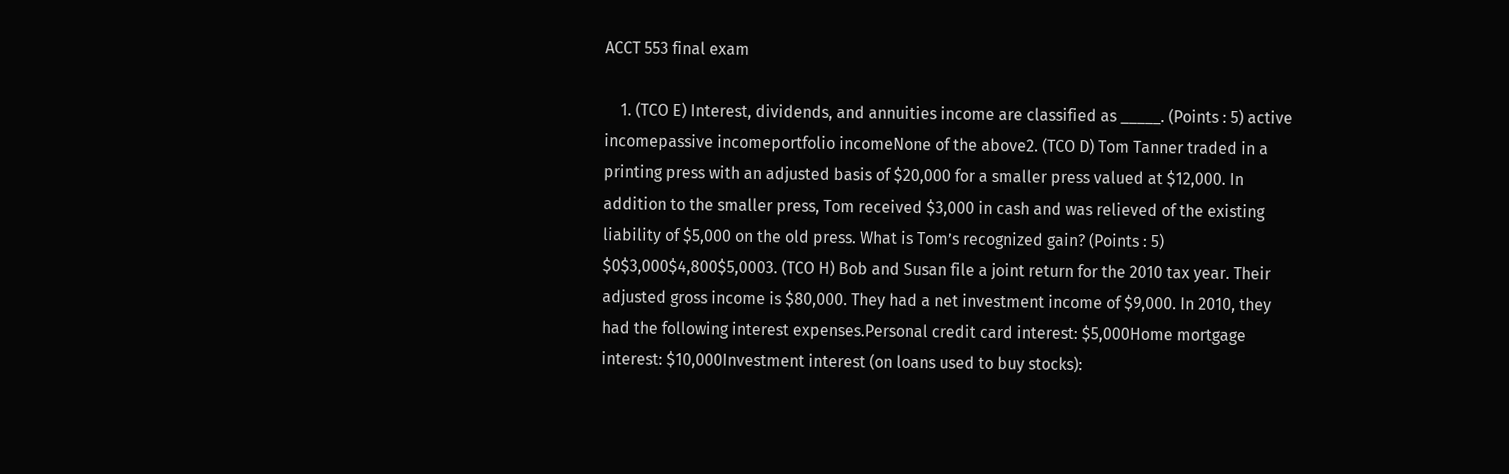ACCT 553 final exam

    1. (TCO E) Interest, dividends, and annuities income are classified as _____. (Points : 5) active incomepassive incomeportfolio incomeNone of the above2. (TCO D) Tom Tanner traded in a printing press with an adjusted basis of $20,000 for a smaller press valued at $12,000. In addition to the smaller press, Tom received $3,000 in cash and was relieved of the existing liability of $5,000 on the old press. What is Tom’s recognized gain? (Points : 5) $0$3,000$4,800$5,0003. (TCO H) Bob and Susan file a joint return for the 2010 tax year. Their adjusted gross income is $80,000. They had a net investment income of $9,000. In 2010, they had the following interest expenses.Personal credit card interest: $5,000Home mortgage interest: $10,000Investment interest (on loans used to buy stocks):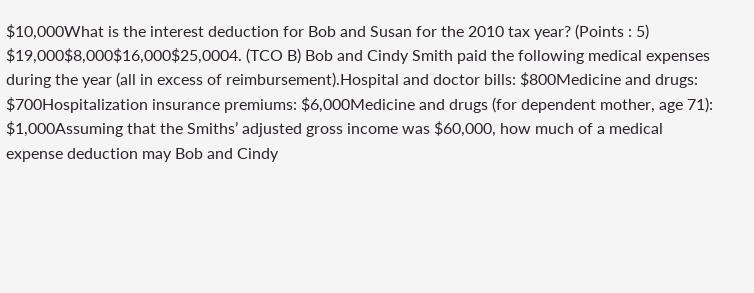$10,000What is the interest deduction for Bob and Susan for the 2010 tax year? (Points : 5) $19,000$8,000$16,000$25,0004. (TCO B) Bob and Cindy Smith paid the following medical expenses during the year (all in excess of reimbursement).Hospital and doctor bills: $800Medicine and drugs: $700Hospitalization insurance premiums: $6,000Medicine and drugs (for dependent mother, age 71): $1,000Assuming that the Smiths’ adjusted gross income was $60,000, how much of a medical expense deduction may Bob and Cindy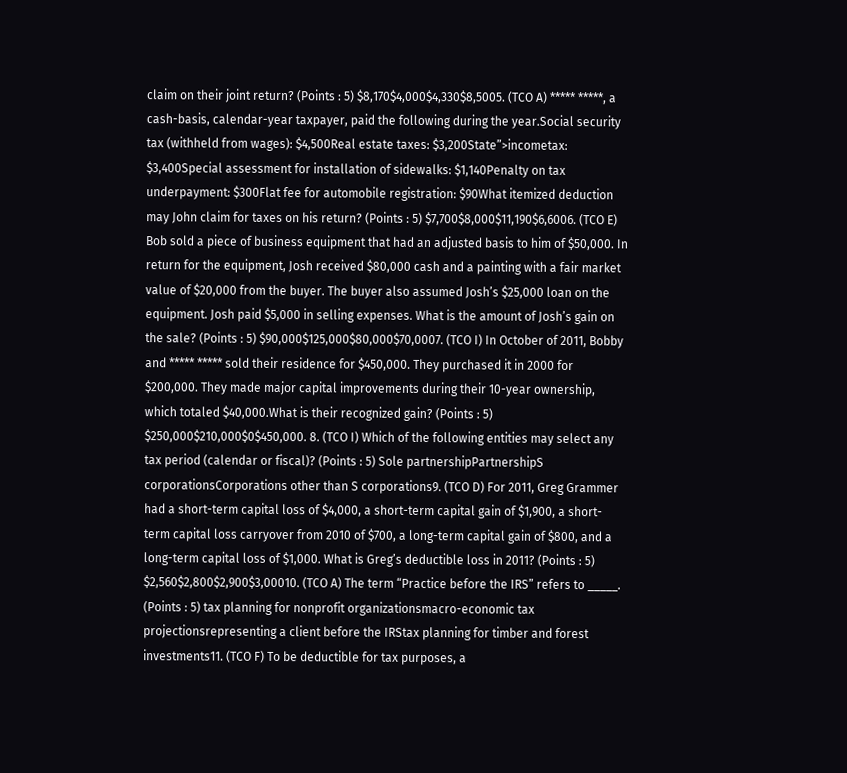claim on their joint return? (Points : 5) $8,170$4,000$4,330$8,5005. (TCO A) ***** *****, a cash-basis, calendar-year taxpayer, paid the following during the year.Social security tax (withheld from wages): $4,500Real estate taxes: $3,200State”>incometax: $3,400Special assessment for installation of sidewalks: $1,140Penalty on tax underpayment: $300Flat fee for automobile registration: $90What itemized deduction may John claim for taxes on his return? (Points : 5) $7,700$8,000$11,190$6,6006. (TCO E) Bob sold a piece of business equipment that had an adjusted basis to him of $50,000. In return for the equipment, Josh received $80,000 cash and a painting with a fair market value of $20,000 from the buyer. The buyer also assumed Josh’s $25,000 loan on the equipment. Josh paid $5,000 in selling expenses. What is the amount of Josh’s gain on the sale? (Points : 5) $90,000$125,000$80,000$70,0007. (TCO I) In October of 2011, Bobby and ***** ***** sold their residence for $450,000. They purchased it in 2000 for $200,000. They made major capital improvements during their 10-year ownership, which totaled $40,000.What is their recognized gain? (Points : 5) $250,000$210,000$0$450,000. 8. (TCO I) Which of the following entities may select any tax period (calendar or fiscal)? (Points : 5) Sole partnershipPartnershipS corporationsCorporations other than S corporations9. (TCO D) For 2011, Greg Grammer had a short-term capital loss of $4,000, a short-term capital gain of $1,900, a short-term capital loss carryover from 2010 of $700, a long-term capital gain of $800, and a long-term capital loss of $1,000. What is Greg’s deductible loss in 2011? (Points : 5) $2,560$2,800$2,900$3,00010. (TCO A) The term “Practice before the IRS” refers to _____. (Points : 5) tax planning for nonprofit organizationsmacro-economic tax projectionsrepresenting a client before the IRStax planning for timber and forest investments11. (TCO F) To be deductible for tax purposes, a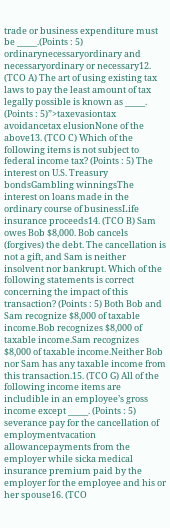trade or business expenditure must be _____.(Points : 5) ordinarynecessaryordinary and necessaryordinary or necessary12. (TCO A) The art of using existing tax laws to pay the least amount of tax legally possible is known as _____. (Points : 5)”>taxevasiontax avoidancetax elusionNone of the above13. (TCO C) Which of the following items is not subject to federal income tax? (Points : 5) The interest on U.S. Treasury bondsGambling winningsThe interest on loans made in the ordinary course of businessLife insurance proceeds14. (TCO B) Sam owes Bob $8,000. Bob cancels (forgives) the debt. The cancellation is not a gift, and Sam is neither insolvent nor bankrupt. Which of the following statements is correct concerning the impact of this transaction? (Points : 5) Both Bob and Sam recognize $8,000 of taxable income.Bob recognizes $8,000 of taxable income.Sam recognizes $8,000 of taxable income.Neither Bob nor Sam has any taxable income from this transaction.15. (TCO G) All of the following income items are includible in an employee’s gross income except _____. (Points : 5) severance pay for the cancellation of employmentvacation allowancepayments from the employer while sicka medical insurance premium paid by the employer for the employee and his or her spouse16. (TCO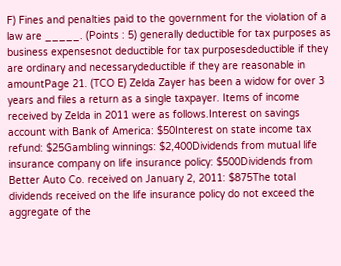F) Fines and penalties paid to the government for the violation of a law are _____. (Points : 5) generally deductible for tax purposes as business expensesnot deductible for tax purposesdeductible if they are ordinary and necessarydeductible if they are reasonable in amountPage 21. (TCO E) Zelda Zayer has been a widow for over 3 years and files a return as a single taxpayer. Items of income received by Zelda in 2011 were as follows.Interest on savings account with Bank of America: $50Interest on state income tax refund: $25Gambling winnings: $2,400Dividends from mutual life insurance company on life insurance policy: $500Dividends from Better Auto Co. received on January 2, 2011: $875The total dividends received on the life insurance policy do not exceed the aggregate of the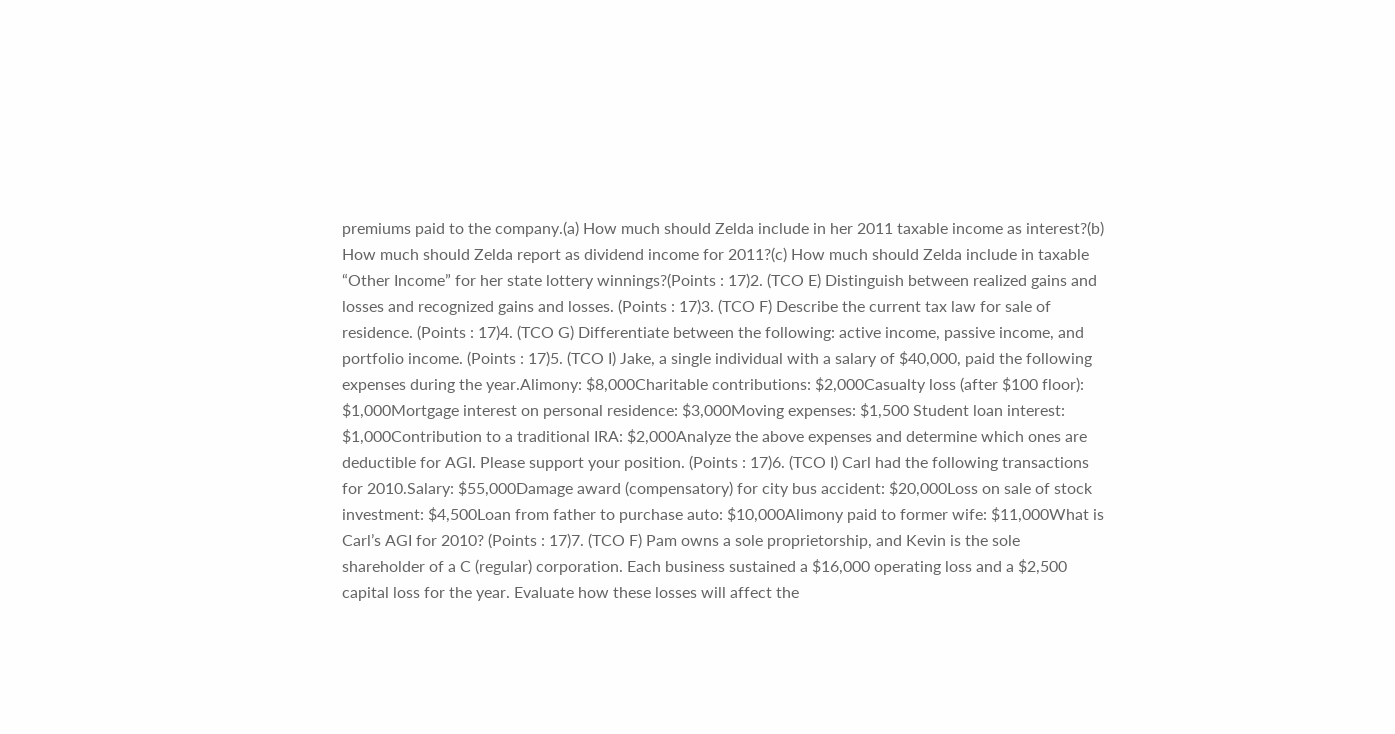premiums paid to the company.(a) How much should Zelda include in her 2011 taxable income as interest?(b) How much should Zelda report as dividend income for 2011?(c) How much should Zelda include in taxable “Other Income” for her state lottery winnings?(Points : 17)2. (TCO E) Distinguish between realized gains and losses and recognized gains and losses. (Points : 17)3. (TCO F) Describe the current tax law for sale of residence. (Points : 17)4. (TCO G) Differentiate between the following: active income, passive income, and portfolio income. (Points : 17)5. (TCO I) Jake, a single individual with a salary of $40,000, paid the following expenses during the year.Alimony: $8,000Charitable contributions: $2,000Casualty loss (after $100 floor): $1,000Mortgage interest on personal residence: $3,000Moving expenses: $1,500 Student loan interest: $1,000Contribution to a traditional IRA: $2,000Analyze the above expenses and determine which ones are deductible for AGI. Please support your position. (Points : 17)6. (TCO I) Carl had the following transactions for 2010.Salary: $55,000Damage award (compensatory) for city bus accident: $20,000Loss on sale of stock investment: $4,500Loan from father to purchase auto: $10,000Alimony paid to former wife: $11,000What is Carl’s AGI for 2010? (Points : 17)7. (TCO F) Pam owns a sole proprietorship, and Kevin is the sole shareholder of a C (regular) corporation. Each business sustained a $16,000 operating loss and a $2,500 capital loss for the year. Evaluate how these losses will affect the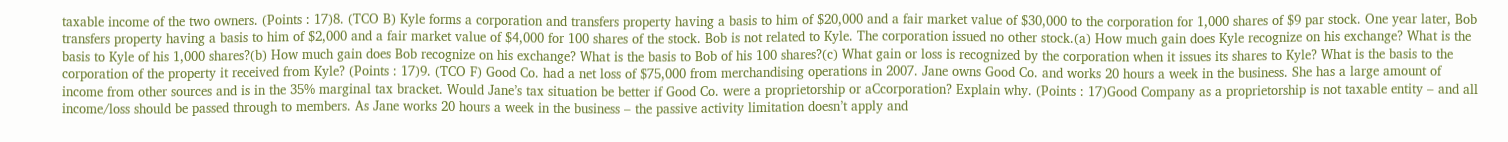taxable income of the two owners. (Points : 17)8. (TCO B) Kyle forms a corporation and transfers property having a basis to him of $20,000 and a fair market value of $30,000 to the corporation for 1,000 shares of $9 par stock. One year later, Bob transfers property having a basis to him of $2,000 and a fair market value of $4,000 for 100 shares of the stock. Bob is not related to Kyle. The corporation issued no other stock.(a) How much gain does Kyle recognize on his exchange? What is the basis to Kyle of his 1,000 shares?(b) How much gain does Bob recognize on his exchange? What is the basis to Bob of his 100 shares?(c) What gain or loss is recognized by the corporation when it issues its shares to Kyle? What is the basis to the corporation of the property it received from Kyle? (Points : 17)9. (TCO F) Good Co. had a net loss of $75,000 from merchandising operations in 2007. Jane owns Good Co. and works 20 hours a week in the business. She has a large amount of income from other sources and is in the 35% marginal tax bracket. Would Jane’s tax situation be better if Good Co. were a proprietorship or aCcorporation? Explain why. (Points : 17)Good Company as a proprietorship is not taxable entity – and all income/loss should be passed through to members. As Jane works 20 hours a week in the business – the passive activity limitation doesn’t apply and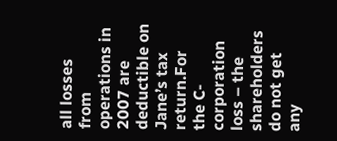all losses from operations in 2007 are deductible on Jane’s tax return.For the C-corporation loss – the shareholders do not get any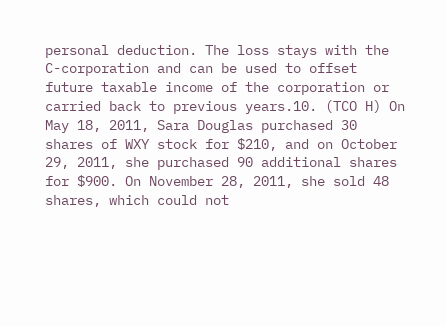personal deduction. The loss stays with the C-corporation and can be used to offset future taxable income of the corporation or carried back to previous years.10. (TCO H) On May 18, 2011, Sara Douglas purchased 30 shares of WXY stock for $210, and on October 29, 2011, she purchased 90 additional shares for $900. On November 28, 2011, she sold 48 shares, which could not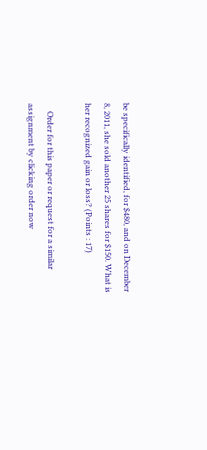be specifically identified, for $480, and on December 8, 2011, she sold another 25 shares for $150. What is her recognized gain or loss? (Points : 17)

    Order for this paper or request for a similar assignment by clicking order now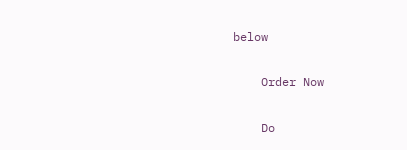below

    Order Now

    Do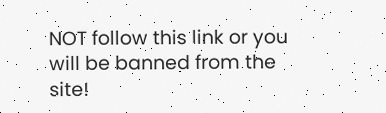NOT follow this link or you will be banned from the site!